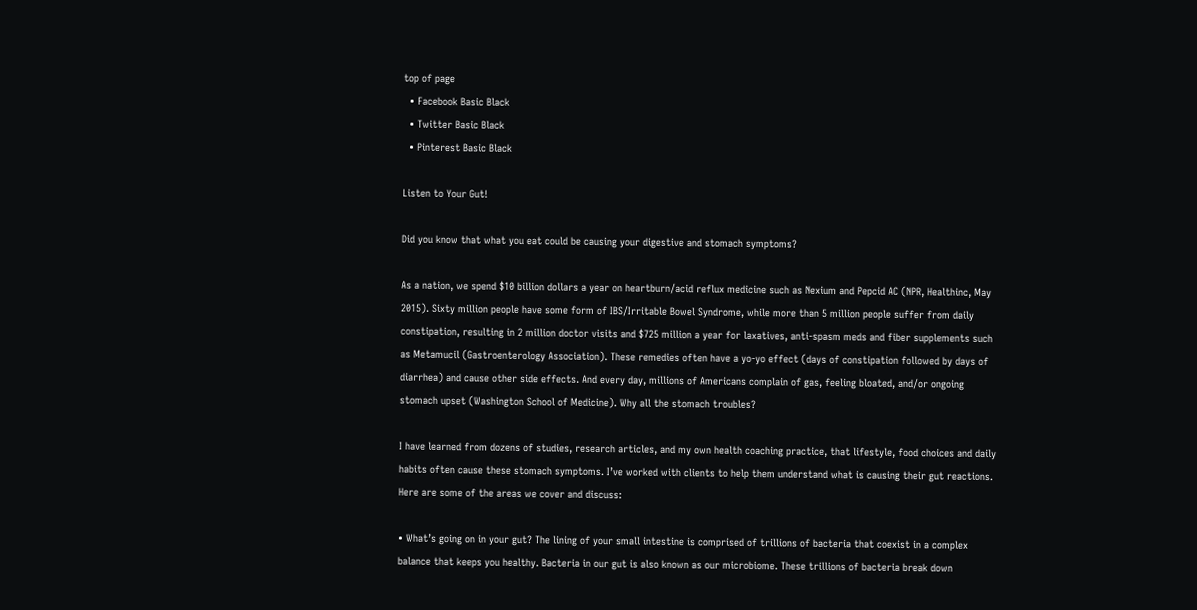top of page
  • Facebook Basic Black
  • Twitter Basic Black
  • Pinterest Basic Black

Listen to Your Gut!

Did you know that what you eat could be causing your digestive and stomach symptoms?

As a nation, we spend $10 billion dollars a year on heartburn/acid reflux medicine such as Nexium and Pepcid AC (NPR, Healthinc, May 2015). Sixty million people have some form of IBS/Irritable Bowel Syndrome, while more than 5 million people suffer from daily constipation, resulting in 2 million doctor visits and $725 million a year for laxatives, anti-spasm meds and fiber supplements such as Metamucil (Gastroenterology Association). These remedies often have a yo-yo effect (days of constipation followed by days of diarrhea) and cause other side effects. And every day, millions of Americans complain of gas, feeling bloated, and/or ongoing stomach upset (Washington School of Medicine). Why all the stomach troubles?

I have learned from dozens of studies, research articles, and my own health coaching practice, that lifestyle, food choices and daily habits often cause these stomach symptoms. I’ve worked with clients to help them understand what is causing their gut reactions. Here are some of the areas we cover and discuss:

• What’s going on in your gut? The lining of your small intestine is comprised of trillions of bacteria that coexist in a complex balance that keeps you healthy. Bacteria in our gut is also known as our microbiome. These trillions of bacteria break down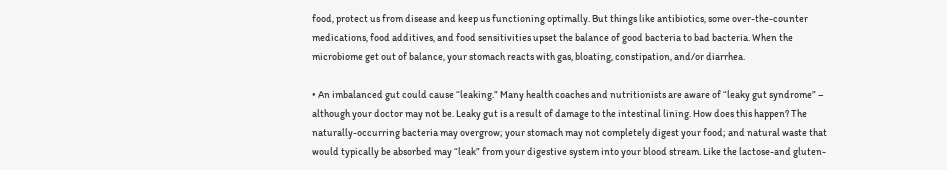food, protect us from disease and keep us functioning optimally. But things like antibiotics, some over-the-counter medications, food additives, and food sensitivities upset the balance of good bacteria to bad bacteria. When the microbiome get out of balance, your stomach reacts with gas, bloating, constipation, and/or diarrhea.

• An imbalanced gut could cause “leaking.” Many health coaches and nutritionists are aware of “leaky gut syndrome” – although your doctor may not be. Leaky gut is a result of damage to the intestinal lining. How does this happen? The naturally-occurring bacteria may overgrow; your stomach may not completely digest your food; and natural waste that would typically be absorbed may “leak” from your digestive system into your blood stream. Like the lactose-and gluten-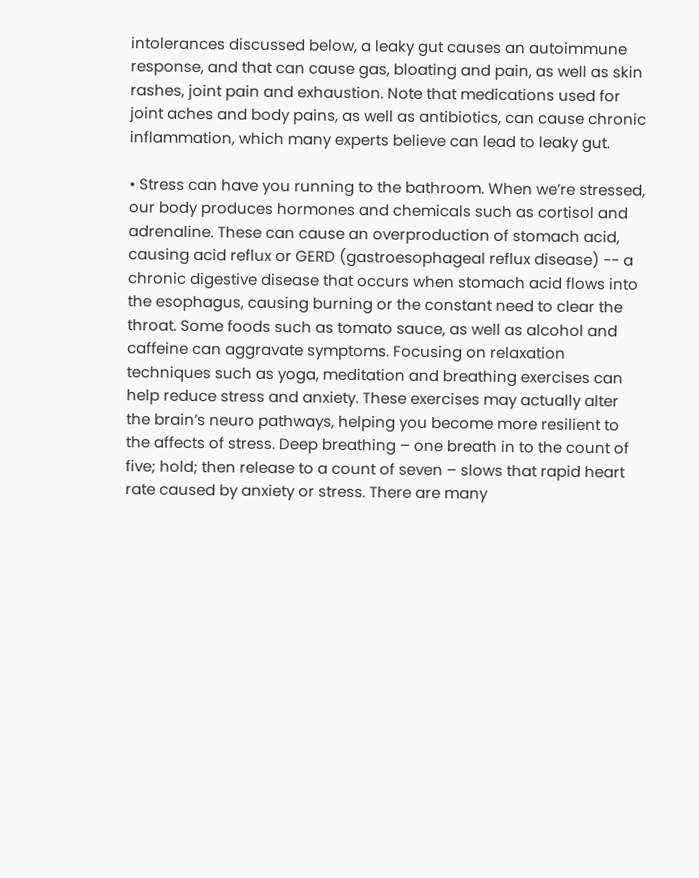intolerances discussed below, a leaky gut causes an autoimmune response, and that can cause gas, bloating and pain, as well as skin rashes, joint pain and exhaustion. Note that medications used for joint aches and body pains, as well as antibiotics, can cause chronic inflammation, which many experts believe can lead to leaky gut.

• Stress can have you running to the bathroom. When we’re stressed, our body produces hormones and chemicals such as cortisol and adrenaline. These can cause an overproduction of stomach acid, causing acid reflux or GERD (gastroesophageal reflux disease) -- a chronic digestive disease that occurs when stomach acid flows into the esophagus, causing burning or the constant need to clear the throat. Some foods such as tomato sauce, as well as alcohol and caffeine can aggravate symptoms. Focusing on relaxation techniques such as yoga, meditation and breathing exercises can help reduce stress and anxiety. These exercises may actually alter the brain’s neuro pathways, helping you become more resilient to the affects of stress. Deep breathing – one breath in to the count of five; hold; then release to a count of seven – slows that rapid heart rate caused by anxiety or stress. There are many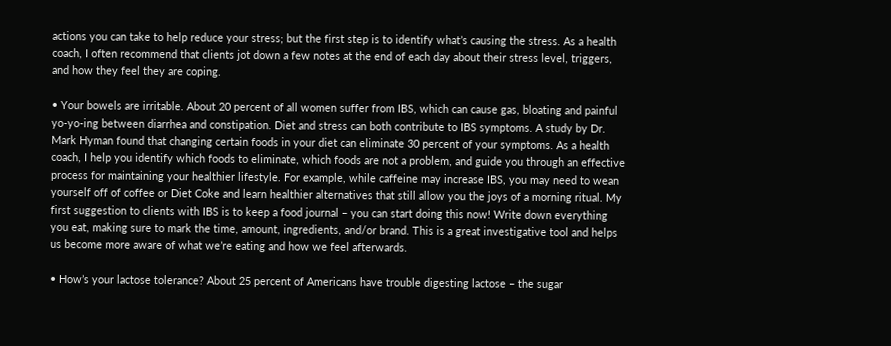actions you can take to help reduce your stress; but the first step is to identify what’s causing the stress. As a health coach, I often recommend that clients jot down a few notes at the end of each day about their stress level, triggers, and how they feel they are coping.

• Your bowels are irritable. About 20 percent of all women suffer from IBS, which can cause gas, bloating and painful yo-yo-ing between diarrhea and constipation. Diet and stress can both contribute to IBS symptoms. A study by Dr. Mark Hyman found that changing certain foods in your diet can eliminate 30 percent of your symptoms. As a health coach, I help you identify which foods to eliminate, which foods are not a problem, and guide you through an effective process for maintaining your healthier lifestyle. For example, while caffeine may increase IBS, you may need to wean yourself off of coffee or Diet Coke and learn healthier alternatives that still allow you the joys of a morning ritual. My first suggestion to clients with IBS is to keep a food journal – you can start doing this now! Write down everything you eat, making sure to mark the time, amount, ingredients, and/or brand. This is a great investigative tool and helps us become more aware of what we’re eating and how we feel afterwards.

• How’s your lactose tolerance? About 25 percent of Americans have trouble digesting lactose – the sugar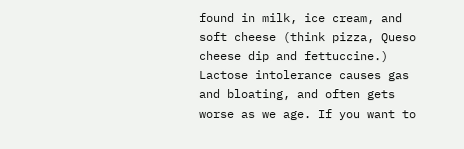found in milk, ice cream, and soft cheese (think pizza, Queso cheese dip and fettuccine.) Lactose intolerance causes gas and bloating, and often gets worse as we age. If you want to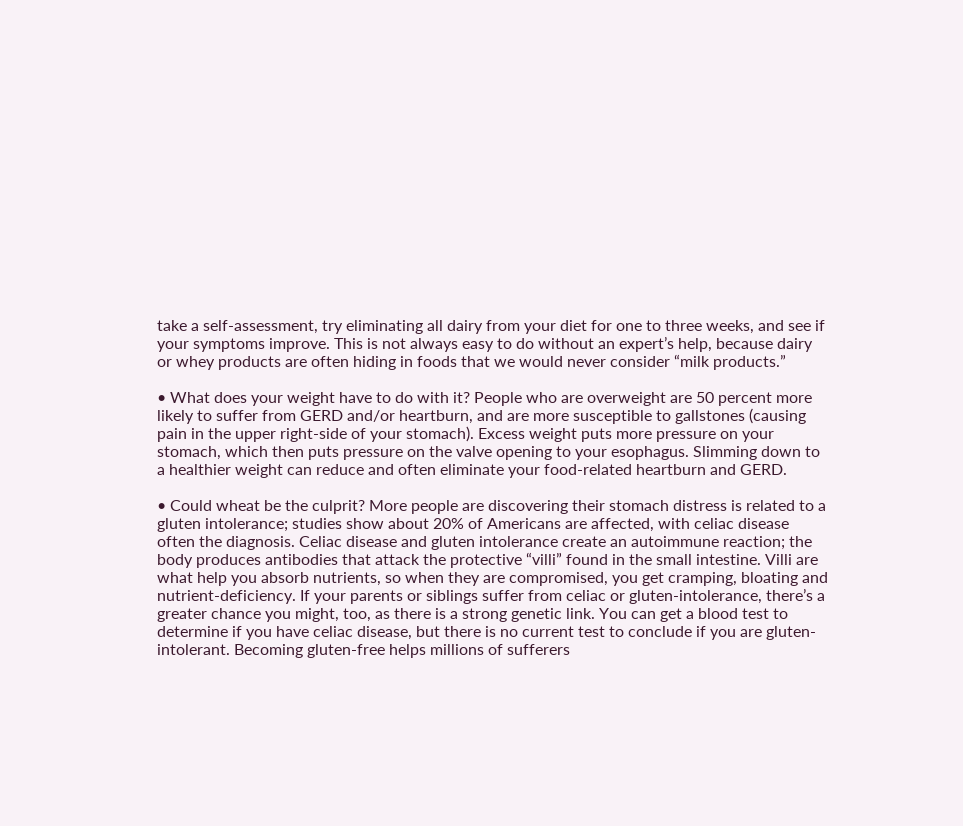take a self-assessment, try eliminating all dairy from your diet for one to three weeks, and see if your symptoms improve. This is not always easy to do without an expert’s help, because dairy or whey products are often hiding in foods that we would never consider “milk products.”

• What does your weight have to do with it? People who are overweight are 50 percent more likely to suffer from GERD and/or heartburn, and are more susceptible to gallstones (causing pain in the upper right-side of your stomach). Excess weight puts more pressure on your stomach, which then puts pressure on the valve opening to your esophagus. Slimming down to a healthier weight can reduce and often eliminate your food-related heartburn and GERD.

• Could wheat be the culprit? More people are discovering their stomach distress is related to a gluten intolerance; studies show about 20% of Americans are affected, with celiac disease often the diagnosis. Celiac disease and gluten intolerance create an autoimmune reaction; the body produces antibodies that attack the protective “villi” found in the small intestine. Villi are what help you absorb nutrients, so when they are compromised, you get cramping, bloating and nutrient-deficiency. If your parents or siblings suffer from celiac or gluten-intolerance, there’s a greater chance you might, too, as there is a strong genetic link. You can get a blood test to determine if you have celiac disease, but there is no current test to conclude if you are gluten-intolerant. Becoming gluten-free helps millions of sufferers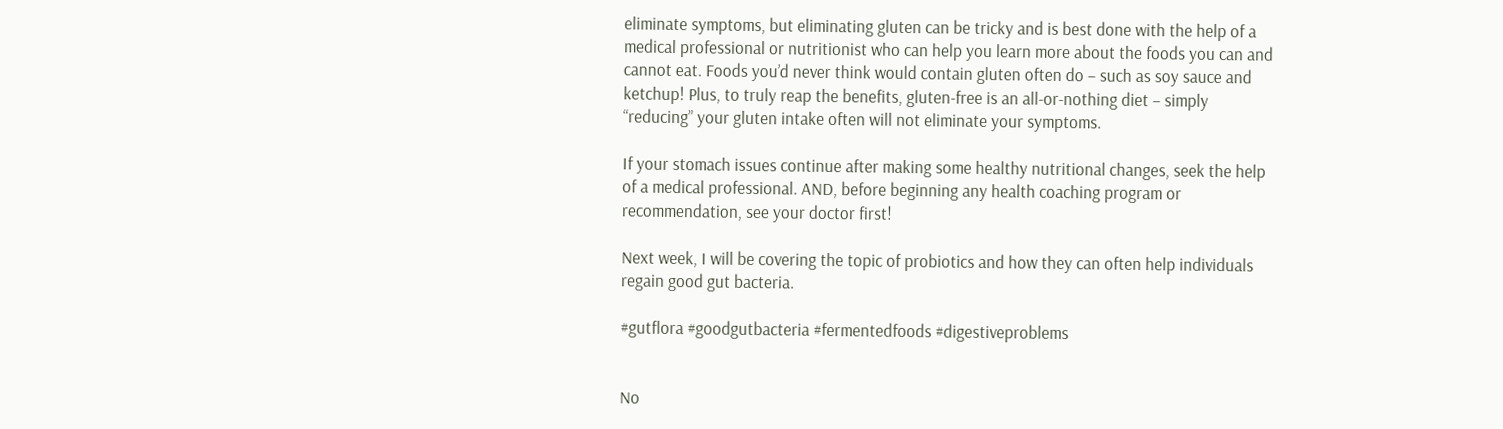eliminate symptoms, but eliminating gluten can be tricky and is best done with the help of a medical professional or nutritionist who can help you learn more about the foods you can and cannot eat. Foods you’d never think would contain gluten often do – such as soy sauce and ketchup! Plus, to truly reap the benefits, gluten-free is an all-or-nothing diet – simply “reducing” your gluten intake often will not eliminate your symptoms.

If your stomach issues continue after making some healthy nutritional changes, seek the help of a medical professional. AND, before beginning any health coaching program or recommendation, see your doctor first!

Next week, I will be covering the topic of probiotics and how they can often help individuals regain good gut bacteria.

#gutflora #goodgutbacteria #fermentedfoods #digestiveproblems


No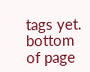tags yet.
bottom of page